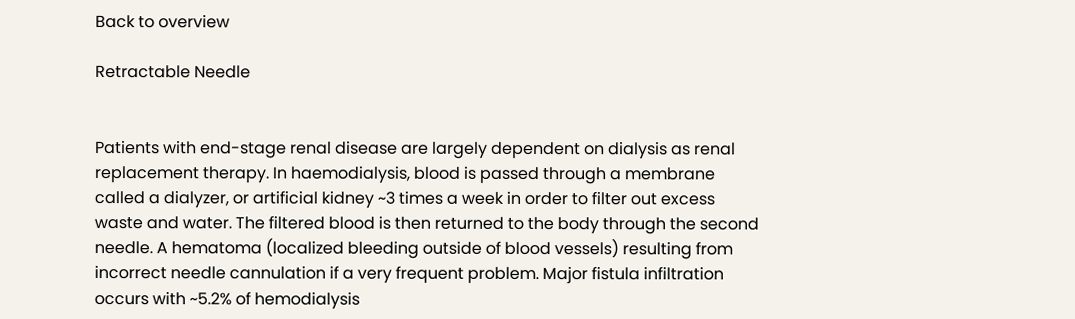Back to overview

Retractable Needle


Patients with end-stage renal disease are largely dependent on dialysis as renal replacement therapy. In haemodialysis, blood is passed through a membrane called a dialyzer, or artificial kidney ~3 times a week in order to filter out excess waste and water. The filtered blood is then returned to the body through the second needle. A hematoma (localized bleeding outside of blood vessels) resulting from incorrect needle cannulation if a very frequent problem. Major fistula infiltration occurs with ~5.2% of hemodialysis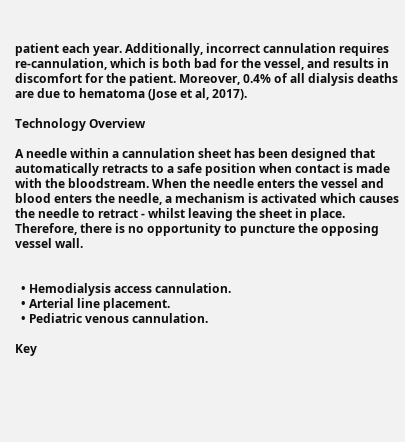patient each year. Additionally, incorrect cannulation requires re-cannulation, which is both bad for the vessel, and results in discomfort for the patient. Moreover, 0.4% of all dialysis deaths are due to hematoma (Jose et al, 2017).

Technology Overview

A needle within a cannulation sheet has been designed that automatically retracts to a safe position when contact is made with the bloodstream. When the needle enters the vessel and blood enters the needle, a mechanism is activated which causes the needle to retract ‑ whilst leaving the sheet in place. Therefore, there is no opportunity to puncture the opposing vessel wall.


  • Hemodialysis access cannulation.
  • Arterial line placement.
  • Pediatric venous cannulation.

Key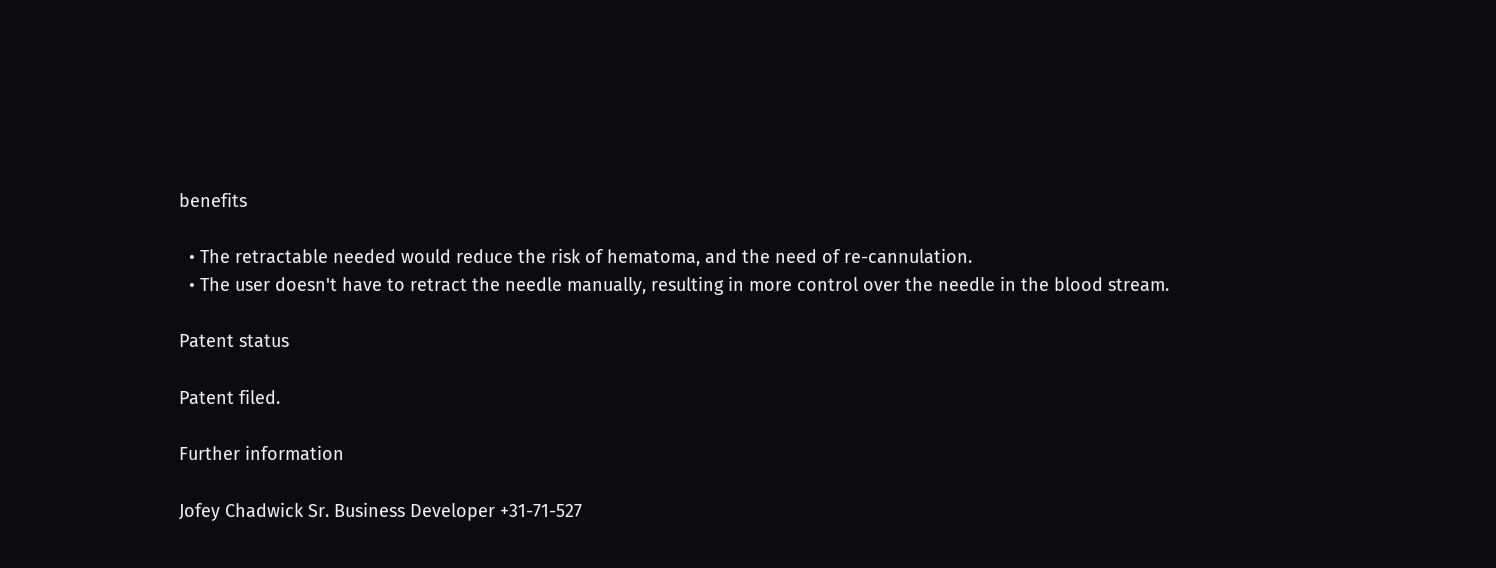benefits

  • The retractable needed would reduce the risk of hematoma, and the need of re-cannulation.
  • The user doesn't have to retract the needle manually, resulting in more control over the needle in the blood stream.

Patent status

Patent filed.

Further information

Jofey Chadwick Sr. Business Developer +31-71-527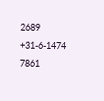2689 +31-6-1474 7861